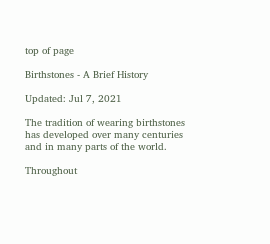top of page

Birthstones - A Brief History

Updated: Jul 7, 2021

The tradition of wearing birthstones has developed over many centuries and in many parts of the world.

Throughout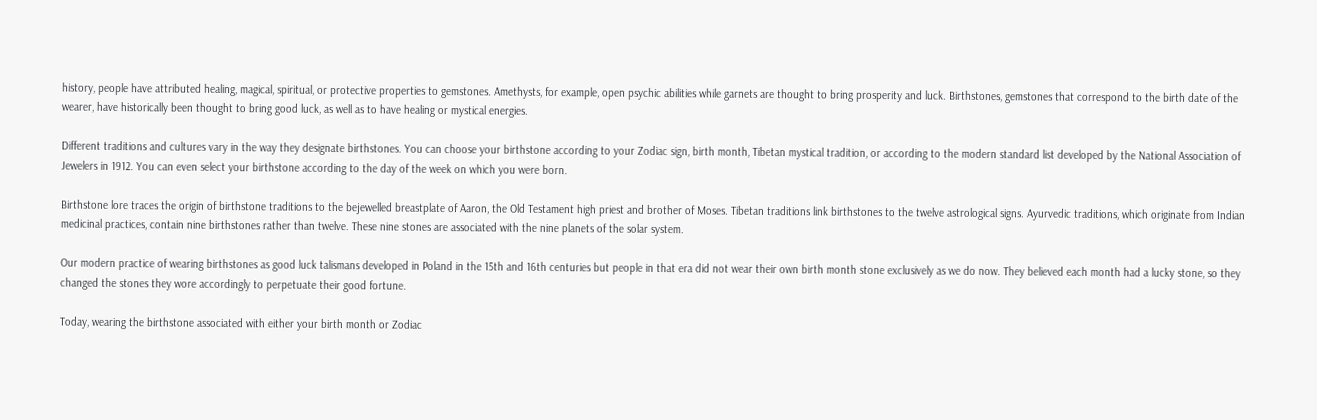history, people have attributed healing, magical, spiritual, or protective properties to gemstones. Amethysts, for example, open psychic abilities while garnets are thought to bring prosperity and luck. Birthstones, gemstones that correspond to the birth date of the wearer, have historically been thought to bring good luck, as well as to have healing or mystical energies.

Different traditions and cultures vary in the way they designate birthstones. You can choose your birthstone according to your Zodiac sign, birth month, Tibetan mystical tradition, or according to the modern standard list developed by the National Association of Jewelers in 1912. You can even select your birthstone according to the day of the week on which you were born.

Birthstone lore traces the origin of birthstone traditions to the bejewelled breastplate of Aaron, the Old Testament high priest and brother of Moses. Tibetan traditions link birthstones to the twelve astrological signs. Ayurvedic traditions, which originate from Indian medicinal practices, contain nine birthstones rather than twelve. These nine stones are associated with the nine planets of the solar system.

Our modern practice of wearing birthstones as good luck talismans developed in Poland in the 15th and 16th centuries but people in that era did not wear their own birth month stone exclusively as we do now. They believed each month had a lucky stone, so they changed the stones they wore accordingly to perpetuate their good fortune.

Today, wearing the birthstone associated with either your birth month or Zodiac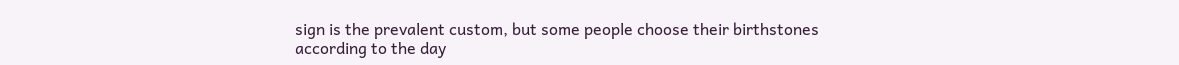sign is the prevalent custom, but some people choose their birthstones according to the day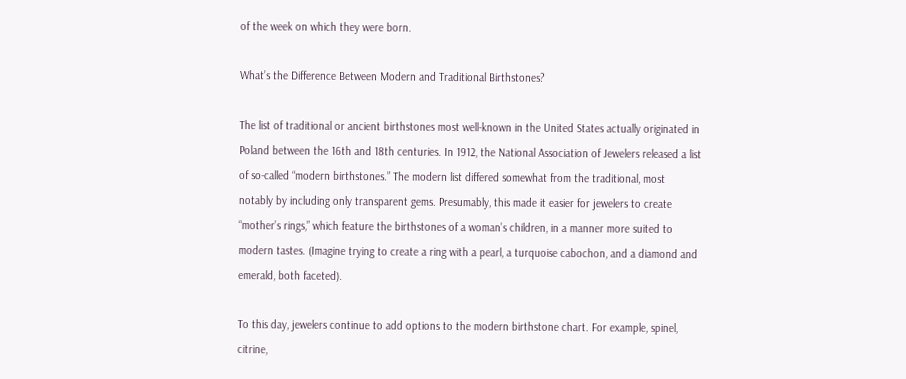of the week on which they were born.

What’s the Difference Between Modern and Traditional Birthstones?

The list of traditional or ancient birthstones most well-known in the United States actually originated in Poland between the 16th and 18th centuries. In 1912, the National Association of Jewelers released a list of so-called “modern birthstones.” The modern list differed somewhat from the traditional, most notably by including only transparent gems. Presumably, this made it easier for jewelers to create “mother’s rings,” which feature the birthstones of a woman’s children, in a manner more suited to modern tastes. (Imagine trying to create a ring with a pearl, a turquoise cabochon, and a diamond and emerald, both faceted).

To this day, jewelers continue to add options to the modern birthstone chart. For example, spinel, citrine,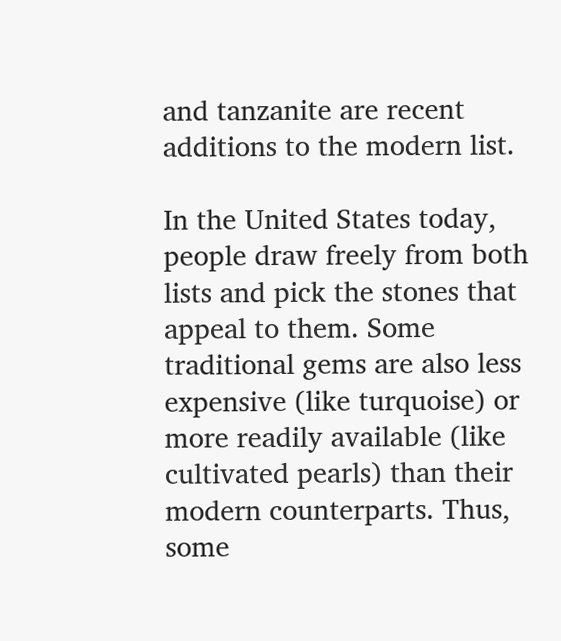and tanzanite are recent additions to the modern list.

In the United States today, people draw freely from both lists and pick the stones that appeal to them. Some traditional gems are also less expensive (like turquoise) or more readily available (like cultivated pearls) than their modern counterparts. Thus, some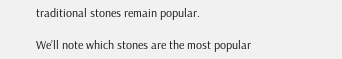traditional stones remain popular.

We’ll note which stones are the most popular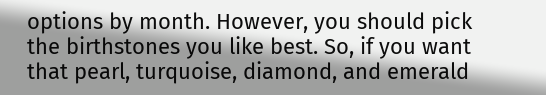options by month. However, you should pick the birthstones you like best. So, if you want that pearl, turquoise, diamond, and emerald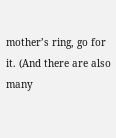mother’s ring, go for it. (And there are also many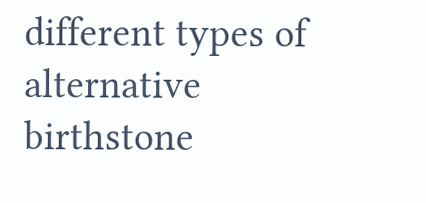different types of alternative birthstone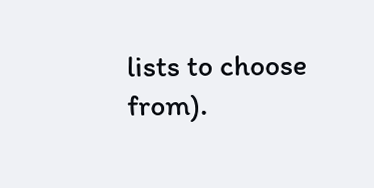lists to choose from).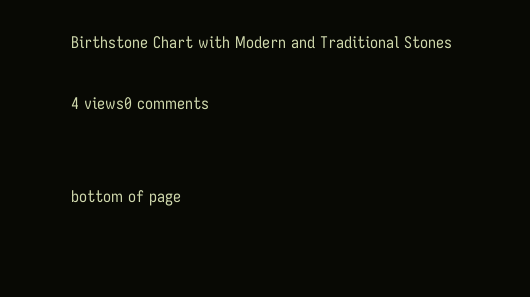Birthstone Chart with Modern and Traditional Stones

4 views0 comments


bottom of page